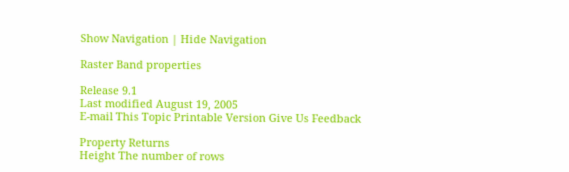Show Navigation | Hide Navigation

Raster Band properties

Release 9.1
Last modified August 19, 2005
E-mail This Topic Printable Version Give Us Feedback

Property Returns
Height The number of rows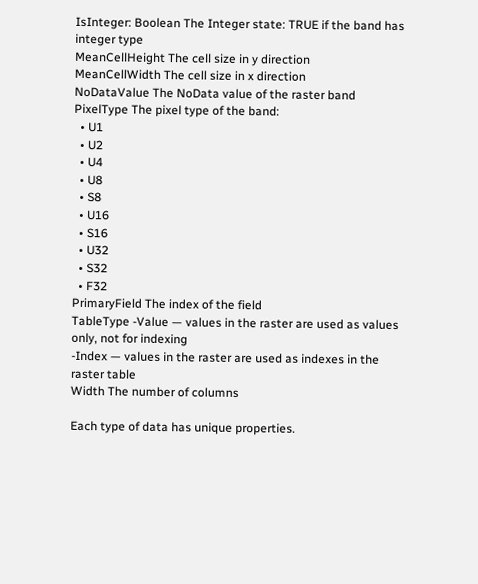IsInteger: Boolean The Integer state: TRUE if the band has integer type
MeanCellHeight The cell size in y direction
MeanCellWidth The cell size in x direction
NoDataValue The NoData value of the raster band
PixelType The pixel type of the band:
  • U1
  • U2
  • U4
  • U8
  • S8
  • U16
  • S16
  • U32
  • S32
  • F32
PrimaryField The index of the field
TableType -Value — values in the raster are used as values only, not for indexing
-Index — values in the raster are used as indexes in the raster table
Width The number of columns

Each type of data has unique properties.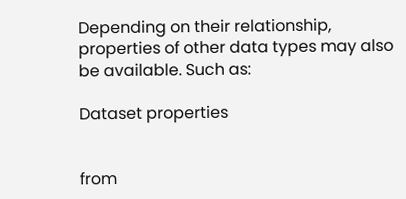Depending on their relationship, properties of other data types may also be available. Such as:

Dataset properties


from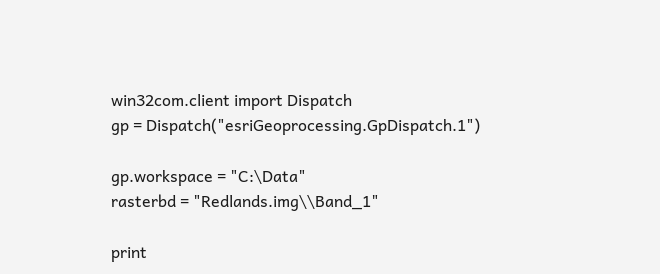win32com.client import Dispatch
gp = Dispatch("esriGeoprocessing.GpDispatch.1")

gp.workspace = "C:\Data"
rasterbd = "Redlands.img\\Band_1"

print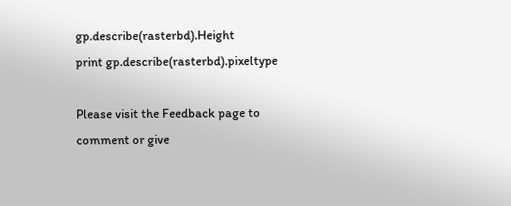gp.describe(rasterbd).Height
print gp.describe(rasterbd).pixeltype

Please visit the Feedback page to comment or give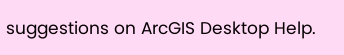suggestions on ArcGIS Desktop Help.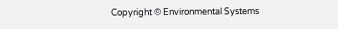Copyright © Environmental Systems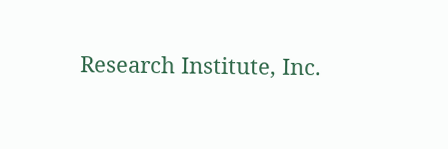Research Institute, Inc.